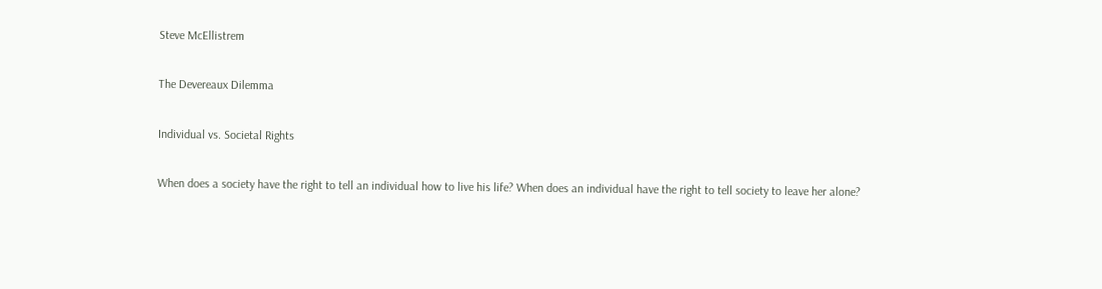Steve McEllistrem

The Devereaux Dilemma

Individual vs. Societal Rights

When does a society have the right to tell an individual how to live his life? When does an individual have the right to tell society to leave her alone?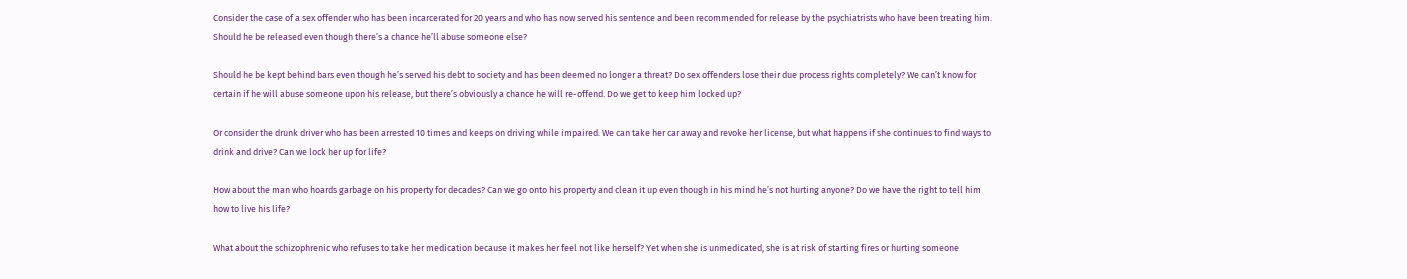Consider the case of a sex offender who has been incarcerated for 20 years and who has now served his sentence and been recommended for release by the psychiatrists who have been treating him. Should he be released even though there’s a chance he’ll abuse someone else?

Should he be kept behind bars even though he’s served his debt to society and has been deemed no longer a threat? Do sex offenders lose their due process rights completely? We can’t know for certain if he will abuse someone upon his release, but there’s obviously a chance he will re-offend. Do we get to keep him locked up?

Or consider the drunk driver who has been arrested 10 times and keeps on driving while impaired. We can take her car away and revoke her license, but what happens if she continues to find ways to drink and drive? Can we lock her up for life?

How about the man who hoards garbage on his property for decades? Can we go onto his property and clean it up even though in his mind he’s not hurting anyone? Do we have the right to tell him how to live his life?

What about the schizophrenic who refuses to take her medication because it makes her feel not like herself? Yet when she is unmedicated, she is at risk of starting fires or hurting someone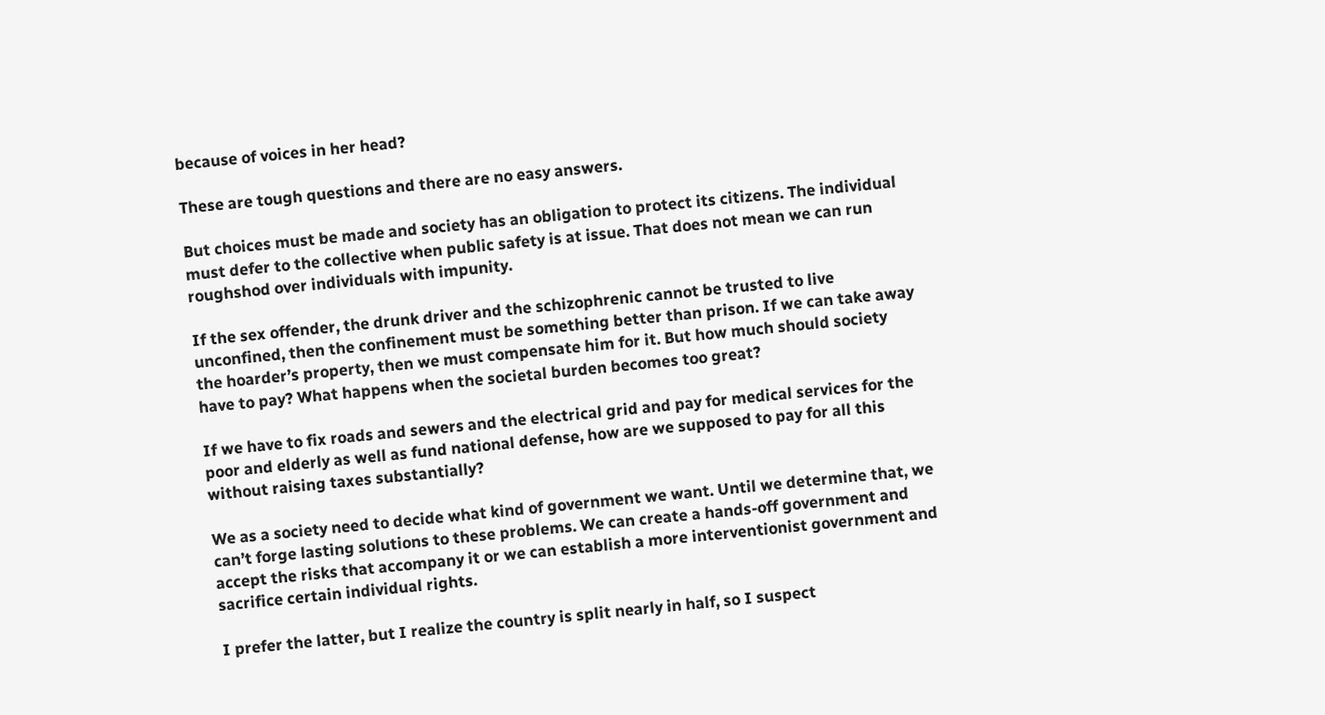because of voices in her head?

These are tough questions and there are no easy answers.

But choices must be made and society has an obligation to protect its citizens. The individual must defer to the collective when public safety is at issue. That does not mean we can run roughshod over individuals with impunity.

If the sex offender, the drunk driver and the schizophrenic cannot be trusted to live unconfined, then the confinement must be something better than prison. If we can take away the hoarder’s property, then we must compensate him for it. But how much should society have to pay? What happens when the societal burden becomes too great?

If we have to fix roads and sewers and the electrical grid and pay for medical services for the poor and elderly as well as fund national defense, how are we supposed to pay for all this without raising taxes substantially?

We as a society need to decide what kind of government we want. Until we determine that, we can’t forge lasting solutions to these problems. We can create a hands-off government and accept the risks that accompany it or we can establish a more interventionist government and sacrifice certain individual rights.

I prefer the latter, but I realize the country is split nearly in half, so I suspect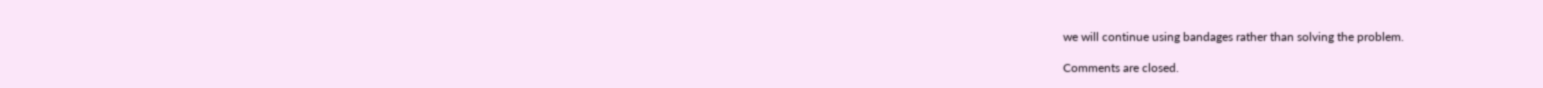we will continue using bandages rather than solving the problem.

Comments are closed.